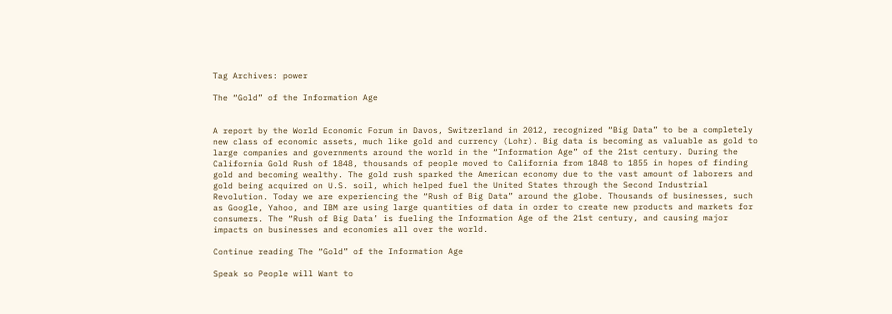Tag Archives: power

The “Gold” of the Information Age


A report by the World Economic Forum in Davos, Switzerland in 2012, recognized “Big Data” to be a completely new class of economic assets, much like gold and currency (Lohr). Big data is becoming as valuable as gold to large companies and governments around the world in the “Information Age” of the 21st century. During the California Gold Rush of 1848, thousands of people moved to California from 1848 to 1855 in hopes of finding gold and becoming wealthy. The gold rush sparked the American economy due to the vast amount of laborers and gold being acquired on U.S. soil, which helped fuel the United States through the Second Industrial Revolution. Today we are experiencing the “Rush of Big Data” around the globe. Thousands of businesses, such as Google, Yahoo, and IBM are using large quantities of data in order to create new products and markets for consumers. The “Rush of Big Data’ is fueling the Information Age of the 21st century, and causing major impacts on businesses and economies all over the world.

Continue reading The “Gold” of the Information Age

Speak so People will Want to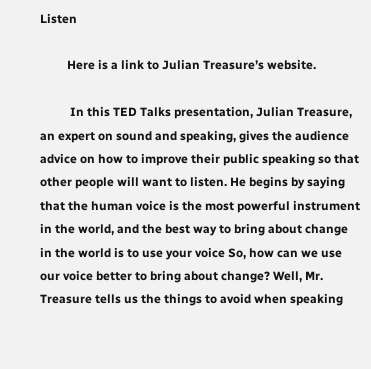Listen

         Here is a link to Julian Treasure’s website.

          In this TED Talks presentation, Julian Treasure, an expert on sound and speaking, gives the audience advice on how to improve their public speaking so that other people will want to listen. He begins by saying that the human voice is the most powerful instrument in the world, and the best way to bring about change in the world is to use your voice So, how can we use our voice better to bring about change? Well, Mr. Treasure tells us the things to avoid when speaking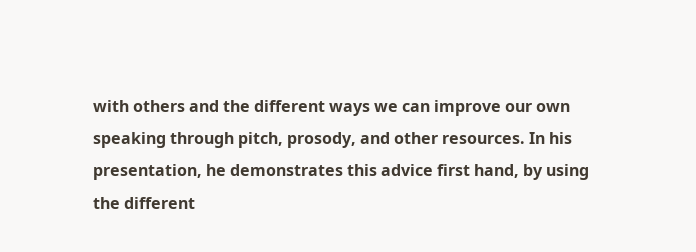with others and the different ways we can improve our own speaking through pitch, prosody, and other resources. In his presentation, he demonstrates this advice first hand, by using the different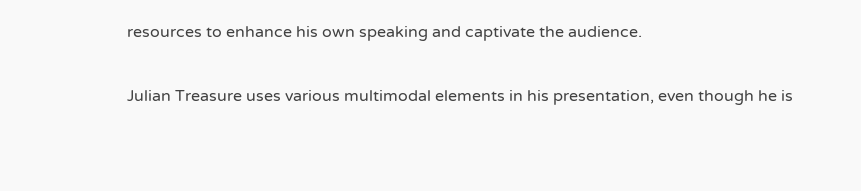resources to enhance his own speaking and captivate the audience.

Julian Treasure uses various multimodal elements in his presentation, even though he is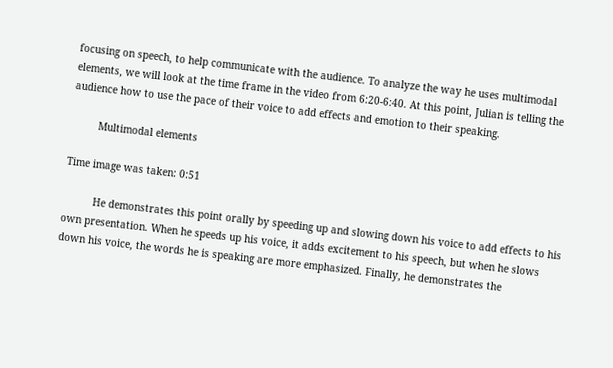focusing on speech, to help communicate with the audience. To analyze the way he uses multimodal elements, we will look at the time frame in the video from 6:20-6:40. At this point, Julian is telling the audience how to use the pace of their voice to add effects and emotion to their speaking.

         Multimodal elements

Time image was taken: 0:51

          He demonstrates this point orally by speeding up and slowing down his voice to add effects to his own presentation. When he speeds up his voice, it adds excitement to his speech, but when he slows down his voice, the words he is speaking are more emphasized. Finally, he demonstrates the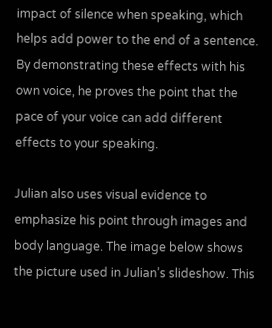impact of silence when speaking, which helps add power to the end of a sentence. By demonstrating these effects with his own voice, he proves the point that the pace of your voice can add different effects to your speaking.

Julian also uses visual evidence to emphasize his point through images and body language. The image below shows the picture used in Julian’s slideshow. This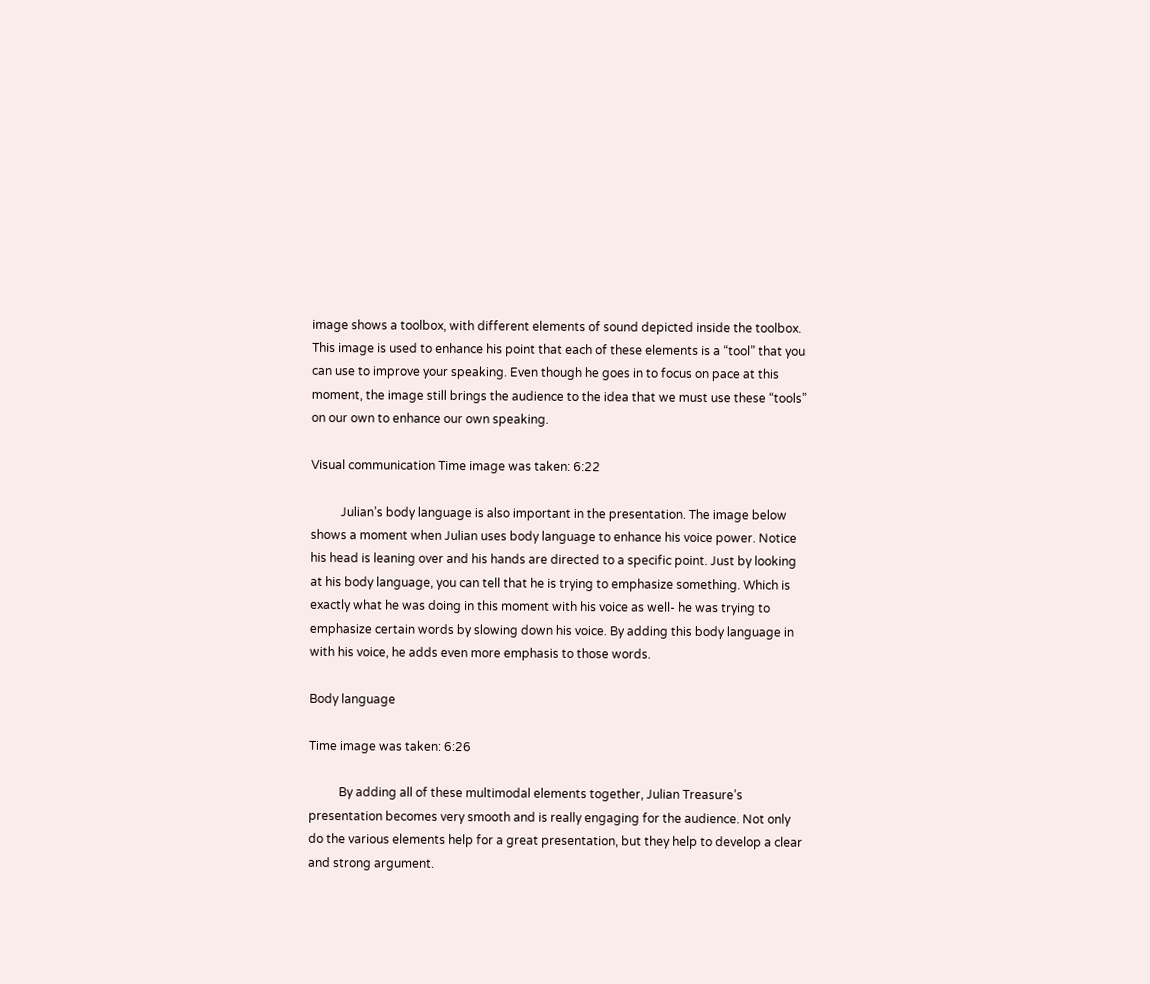image shows a toolbox, with different elements of sound depicted inside the toolbox. This image is used to enhance his point that each of these elements is a “tool” that you can use to improve your speaking. Even though he goes in to focus on pace at this moment, the image still brings the audience to the idea that we must use these “tools” on our own to enhance our own speaking.

Visual communication Time image was taken: 6:22

          Julian’s body language is also important in the presentation. The image below shows a moment when Julian uses body language to enhance his voice power. Notice his head is leaning over and his hands are directed to a specific point. Just by looking at his body language, you can tell that he is trying to emphasize something. Which is exactly what he was doing in this moment with his voice as well- he was trying to emphasize certain words by slowing down his voice. By adding this body language in with his voice, he adds even more emphasis to those words.

Body language

Time image was taken: 6:26

          By adding all of these multimodal elements together, Julian Treasure’s presentation becomes very smooth and is really engaging for the audience. Not only do the various elements help for a great presentation, but they help to develop a clear and strong argument.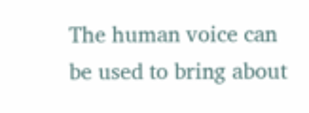The human voice can be used to bring about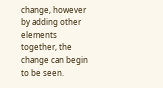change, however by adding other elements together, the change can begin to be seen.